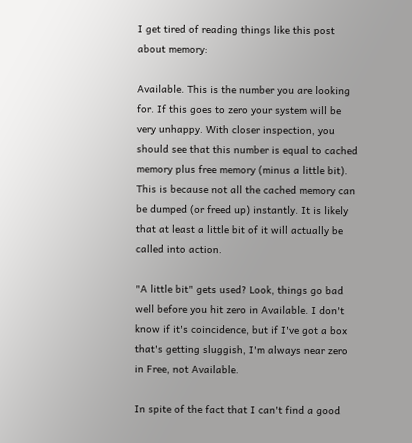I get tired of reading things like this post about memory:

Available. This is the number you are looking for. If this goes to zero your system will be very unhappy. With closer inspection, you should see that this number is equal to cached memory plus free memory (minus a little bit). This is because not all the cached memory can be dumped (or freed up) instantly. It is likely that at least a little bit of it will actually be called into action.

"A little bit" gets used? Look, things go bad well before you hit zero in Available. I don't know if it's coincidence, but if I've got a box that's getting sluggish, I'm always near zero in Free, not Available.

In spite of the fact that I can't find a good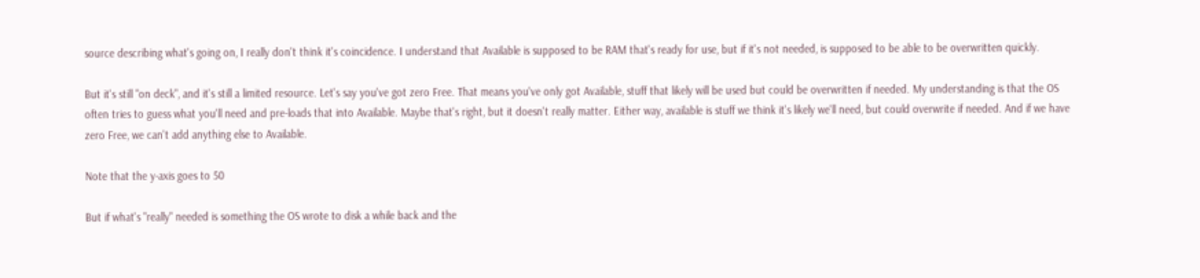source describing what's going on, I really don't think it's coincidence. I understand that Available is supposed to be RAM that's ready for use, but if it's not needed, is supposed to be able to be overwritten quickly.

But it's still "on deck", and it's still a limited resource. Let's say you've got zero Free. That means you've only got Available, stuff that likely will be used but could be overwritten if needed. My understanding is that the OS often tries to guess what you'll need and pre-loads that into Available. Maybe that's right, but it doesn't really matter. Either way, available is stuff we think it's likely we'll need, but could overwrite if needed. And if we have zero Free, we can't add anything else to Available.

Note that the y-axis goes to 50

But if what's "really" needed is something the OS wrote to disk a while back and the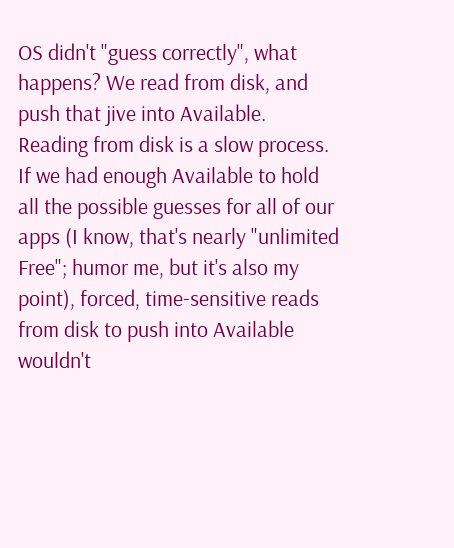OS didn't "guess correctly", what happens? We read from disk, and push that jive into Available. Reading from disk is a slow process. If we had enough Available to hold all the possible guesses for all of our apps (I know, that's nearly "unlimited Free"; humor me, but it's also my point), forced, time-sensitive reads from disk to push into Available wouldn't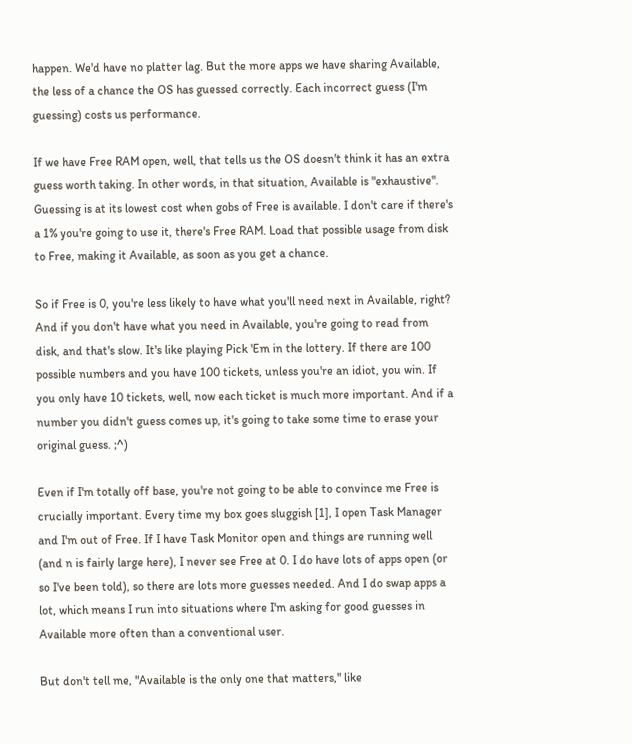happen. We'd have no platter lag. But the more apps we have sharing Available, the less of a chance the OS has guessed correctly. Each incorrect guess (I'm guessing) costs us performance.

If we have Free RAM open, well, that tells us the OS doesn't think it has an extra guess worth taking. In other words, in that situation, Available is "exhaustive". Guessing is at its lowest cost when gobs of Free is available. I don't care if there's a 1% you're going to use it, there's Free RAM. Load that possible usage from disk to Free, making it Available, as soon as you get a chance.

So if Free is 0, you're less likely to have what you'll need next in Available, right? And if you don't have what you need in Available, you're going to read from disk, and that's slow. It's like playing Pick 'Em in the lottery. If there are 100 possible numbers and you have 100 tickets, unless you're an idiot, you win. If you only have 10 tickets, well, now each ticket is much more important. And if a number you didn't guess comes up, it's going to take some time to erase your original guess. ;^)

Even if I'm totally off base, you're not going to be able to convince me Free is crucially important. Every time my box goes sluggish [1], I open Task Manager and I'm out of Free. If I have Task Monitor open and things are running well (and n is fairly large here), I never see Free at 0. I do have lots of apps open (or so I've been told), so there are lots more guesses needed. And I do swap apps a lot, which means I run into situations where I'm asking for good guesses in Available more often than a conventional user.

But don't tell me, "Available is the only one that matters," like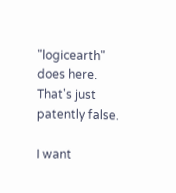"logicearth" does here. That's just patently false.

I want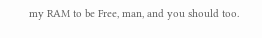my RAM to be Free, man, and you should too.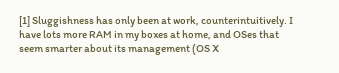[1] Sluggishness has only been at work, counterintuitively. I have lots more RAM in my boxes at home, and OSes that seem smarter about its management (OS X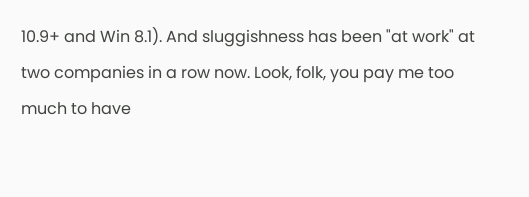10.9+ and Win 8.1). And sluggishness has been "at work" at two companies in a row now. Look, folk, you pay me too much to have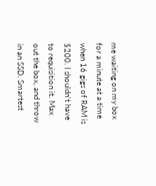me waiting on my box for a minute at a time when 16 gigs of RAM is $200. I shouldn't have to requisition it. Max out the box, and throw in an SSD. Smartest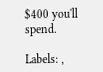$400 you'll spend.

Labels: ,